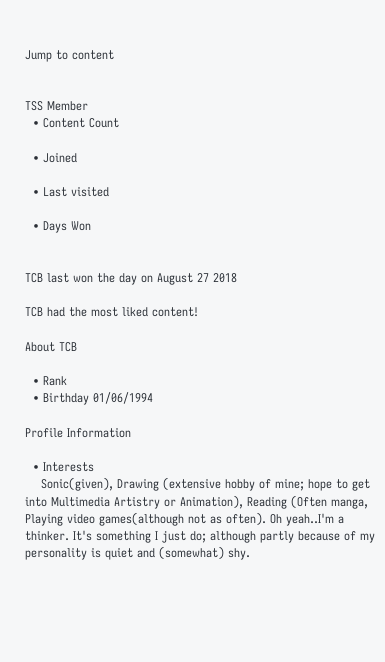Jump to content


TSS Member
  • Content Count

  • Joined

  • Last visited

  • Days Won


TCB last won the day on August 27 2018

TCB had the most liked content!

About TCB

  • Rank
  • Birthday 01/06/1994

Profile Information

  • Interests
    Sonic(given), Drawing (extensive hobby of mine; hope to get into Multimedia Artistry or Animation), Reading (Often manga, Playing video games(although not as often). Oh yeah..I'm a thinker. It's something I just do; although partly because of my personality is quiet and (somewhat) shy.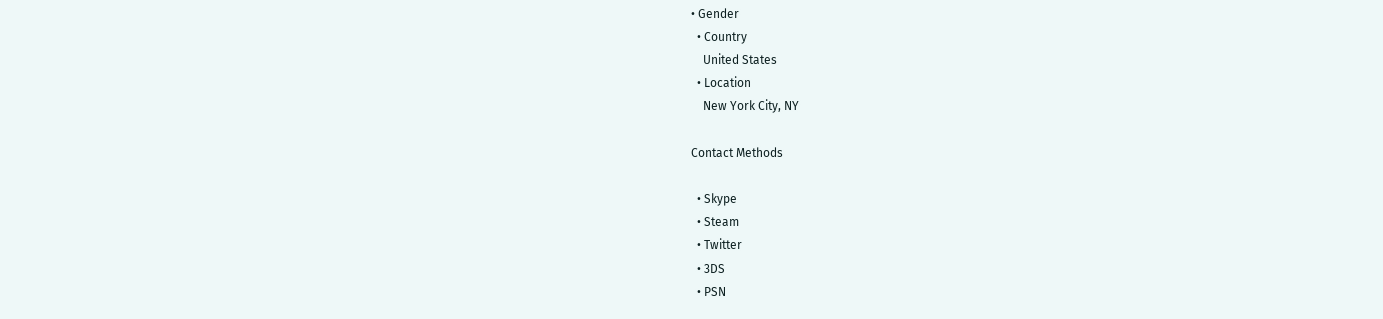• Gender
  • Country
    United States
  • Location
    New York City, NY

Contact Methods

  • Skype
  • Steam
  • Twitter
  • 3DS
  • PSN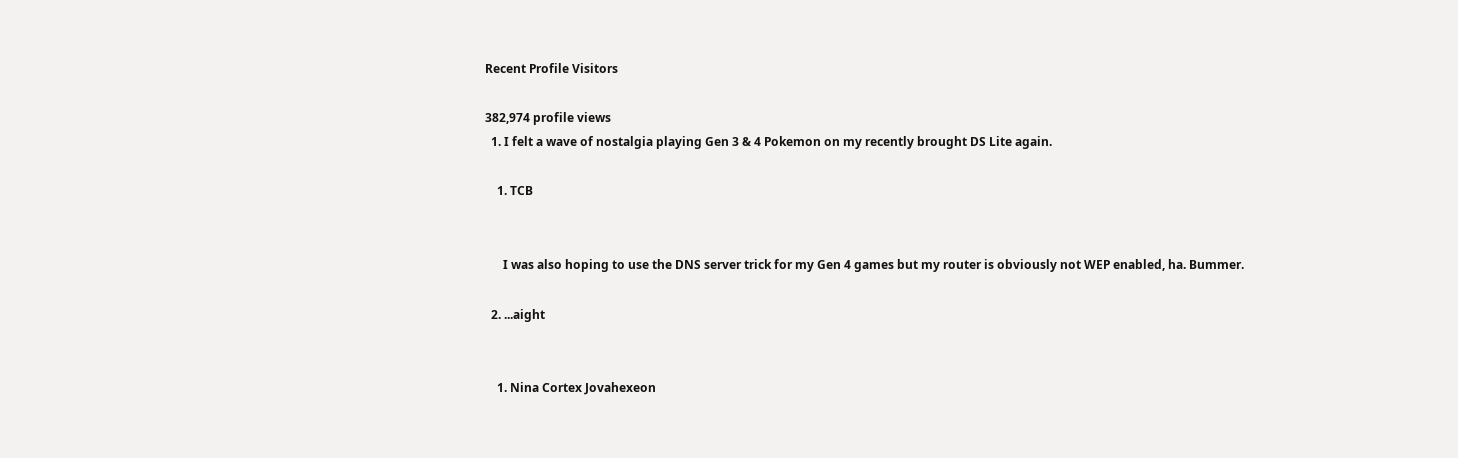Recent Profile Visitors

382,974 profile views
  1. I felt a wave of nostalgia playing Gen 3 & 4 Pokemon on my recently brought DS Lite again.

    1. TCB


      I was also hoping to use the DNS server trick for my Gen 4 games but my router is obviously not WEP enabled, ha. Bummer.

  2. ...aight


    1. Nina Cortex Jovahexeon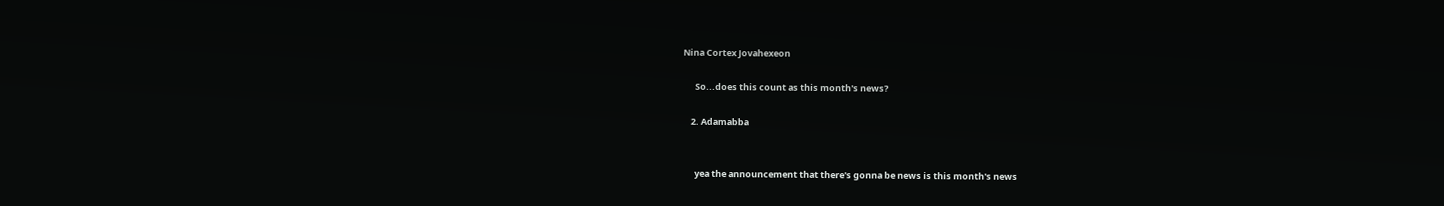Nina Cortex Jovahexeon

      So...does this count as this month's news?

    2. Adamabba


      yea the announcement that there's gonna be news is this month's news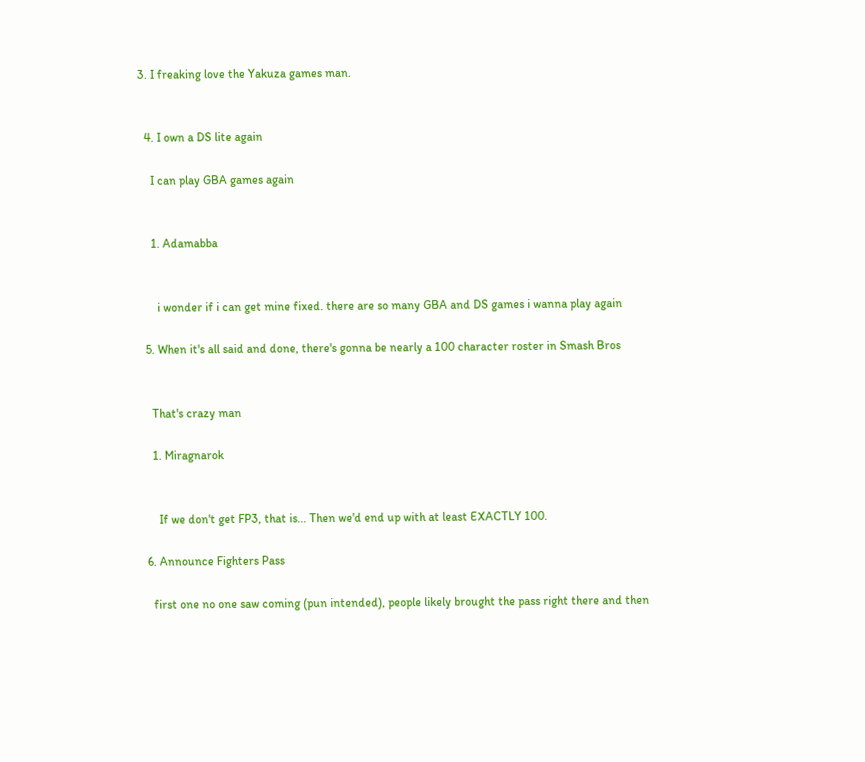3. I freaking love the Yakuza games man.


  4. I own a DS lite again

    I can play GBA games again


    1. Adamabba


      i wonder if i can get mine fixed. there are so many GBA and DS games i wanna play again

  5. When it's all said and done, there's gonna be nearly a 100 character roster in Smash Bros


    That's crazy man

    1. Miragnarok


      If we don't get FP3, that is... Then we'd end up with at least EXACTLY 100.

  6. Announce Fighters Pass

    first one no one saw coming (pun intended), people likely brought the pass right there and then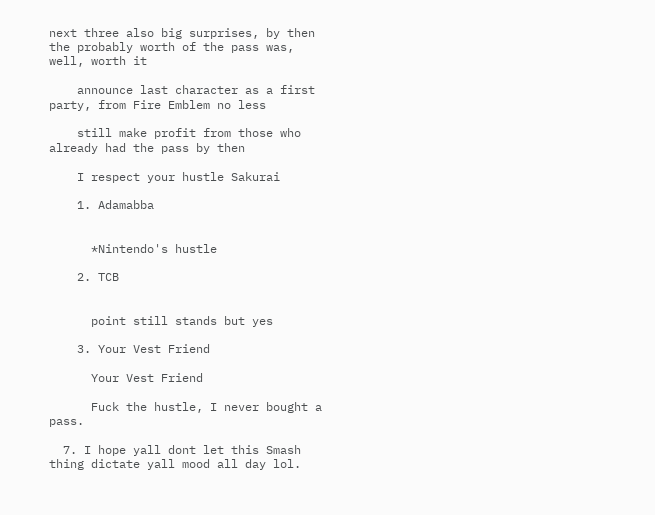next three also big surprises, by then the probably worth of the pass was, well, worth it

    announce last character as a first party, from Fire Emblem no less

    still make profit from those who already had the pass by then

    I respect your hustle Sakurai

    1. Adamabba


      *Nintendo's hustle

    2. TCB


      point still stands but yes

    3. Your Vest Friend

      Your Vest Friend

      Fuck the hustle, I never bought a pass.

  7. I hope yall dont let this Smash thing dictate yall mood all day lol.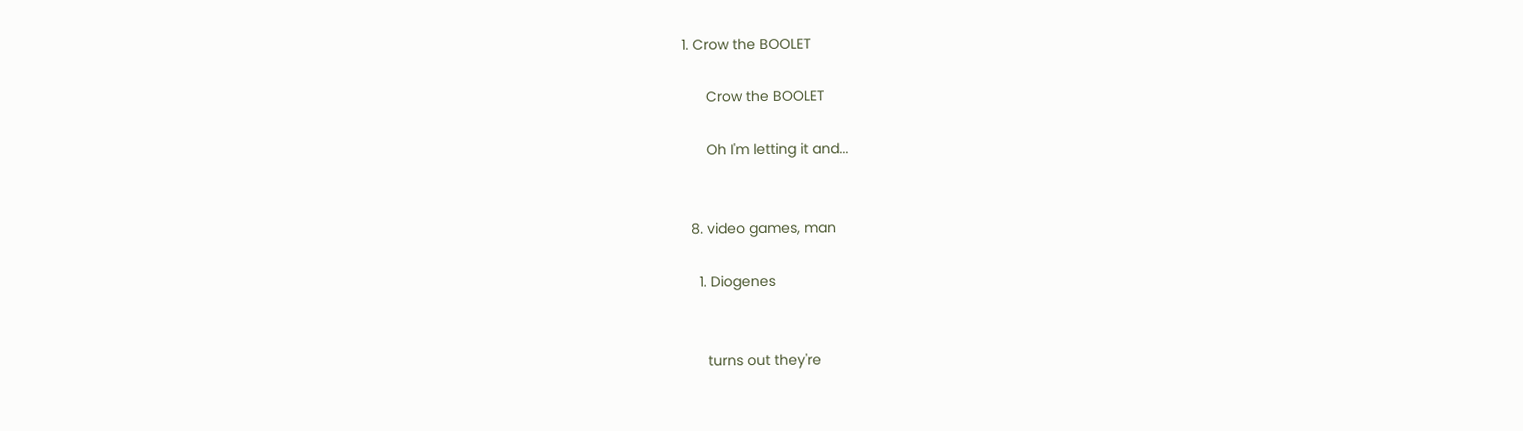1. Crow the BOOLET

      Crow the BOOLET

      Oh I'm letting it and...


  8. video games, man

    1. Diogenes


      turns out they're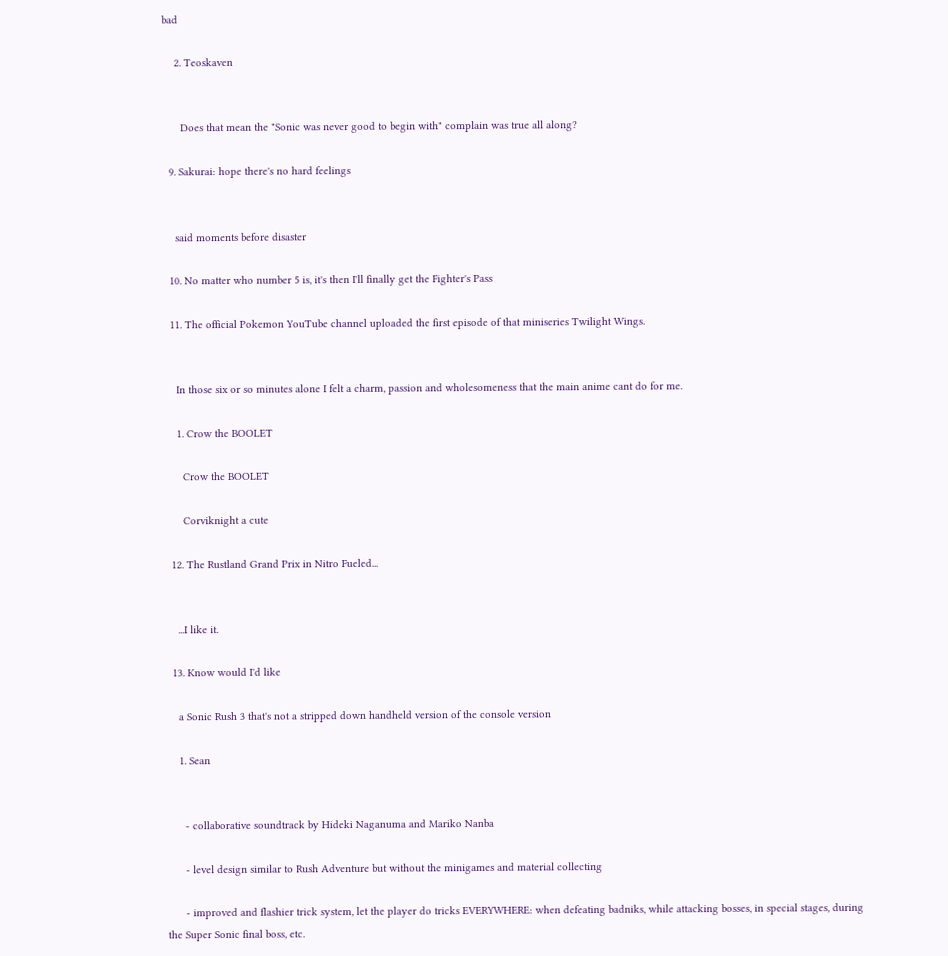bad

    2. Teoskaven


      Does that mean the "Sonic was never good to begin with" complain was true all along?

  9. Sakurai: hope there's no hard feelings


    said moments before disaster

  10. No matter who number 5 is, it's then I'll finally get the Fighter's Pass

  11. The official Pokemon YouTube channel uploaded the first episode of that miniseries Twilight Wings.


    In those six or so minutes alone I felt a charm, passion and wholesomeness that the main anime cant do for me.

    1. Crow the BOOLET

      Crow the BOOLET

      Corviknight a cute

  12. The Rustland Grand Prix in Nitro Fueled...


    ...I like it.

  13. Know would I'd like

    a Sonic Rush 3 that's not a stripped down handheld version of the console version

    1. Sean


      - collaborative soundtrack by Hideki Naganuma and Mariko Nanba

      - level design similar to Rush Adventure but without the minigames and material collecting

      - improved and flashier trick system, let the player do tricks EVERYWHERE: when defeating badniks, while attacking bosses, in special stages, during the Super Sonic final boss, etc.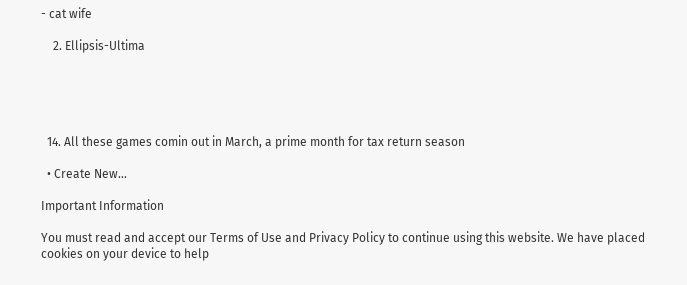- cat wife

    2. Ellipsis-Ultima





  14. All these games comin out in March, a prime month for tax return season

  • Create New...

Important Information

You must read and accept our Terms of Use and Privacy Policy to continue using this website. We have placed cookies on your device to help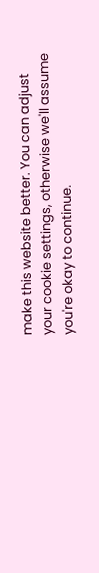make this website better. You can adjust your cookie settings, otherwise we'll assume you're okay to continue.